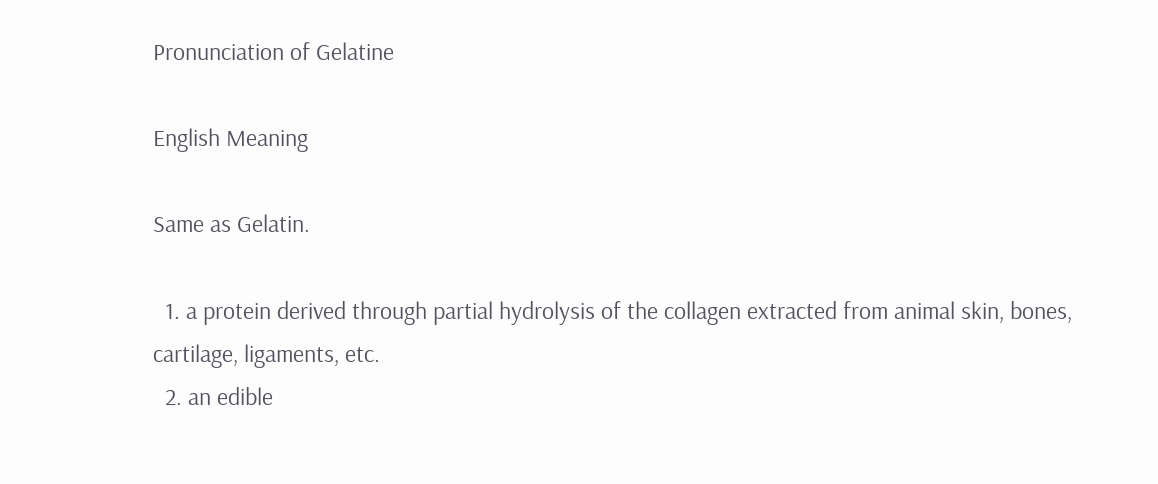Pronunciation of Gelatine

English Meaning

Same as Gelatin.

  1. a protein derived through partial hydrolysis of the collagen extracted from animal skin, bones, cartilage, ligaments, etc.
  2. an edible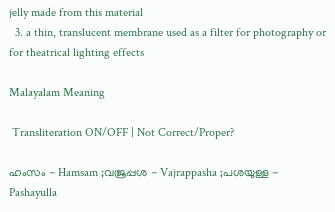jelly made from this material
  3. a thin, translucent membrane used as a filter for photography or for theatrical lighting effects

Malayalam Meaning

 Transliteration ON/OFF | Not Correct/Proper?

ഹംസം - Hamsam ;വജ്രപ്പശ - Vajrappasha ;പശയുള്ള - Pashayulla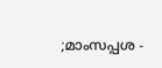;മാംസപ്പശ -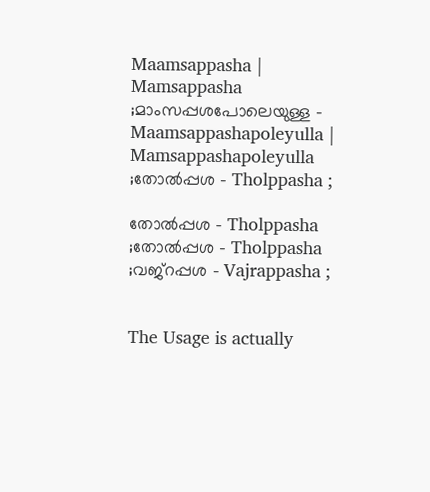Maamsappasha | Mamsappasha ;മാംസപ്പശപോലെയുള്ള - Maamsappashapoleyulla | Mamsappashapoleyulla ;തോല്‍പ്പശ - Tholppasha ;

തോൽപ്പശ - Tholppasha ;തോല്‍പ്പശ - Tholppasha ;വജ്‌റപ്പശ - Vajrappasha ;


The Usage is actually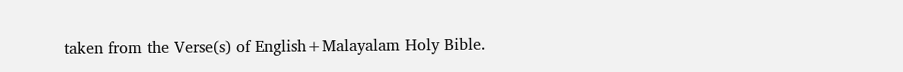taken from the Verse(s) of English+Malayalam Holy Bible.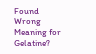Found Wrong Meaning for Gelatine?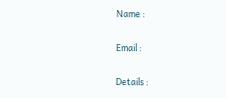Name :

Email :

Details :